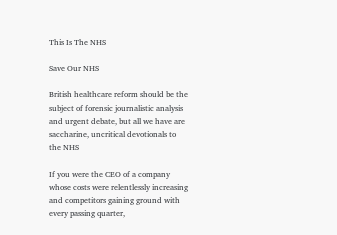This Is The NHS

Save Our NHS

British healthcare reform should be the subject of forensic journalistic analysis and urgent debate, but all we have are saccharine, uncritical devotionals to the NHS

If you were the CEO of a company whose costs were relentlessly increasing and competitors gaining ground with every passing quarter,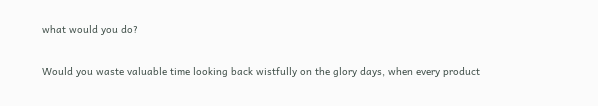what would you do?

Would you waste valuable time looking back wistfully on the glory days, when every product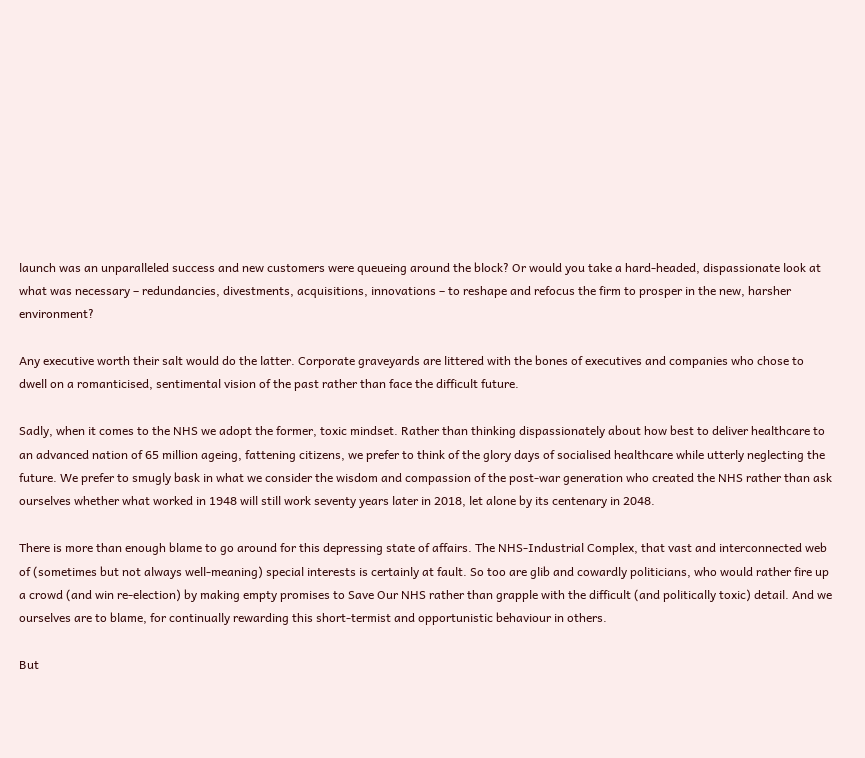launch was an unparalleled success and new customers were queueing around the block? Or would you take a hard-headed, dispassionate look at what was necessary – redundancies, divestments, acquisitions, innovations – to reshape and refocus the firm to prosper in the new, harsher environment?

Any executive worth their salt would do the latter. Corporate graveyards are littered with the bones of executives and companies who chose to dwell on a romanticised, sentimental vision of the past rather than face the difficult future.

Sadly, when it comes to the NHS we adopt the former, toxic mindset. Rather than thinking dispassionately about how best to deliver healthcare to an advanced nation of 65 million ageing, fattening citizens, we prefer to think of the glory days of socialised healthcare while utterly neglecting the future. We prefer to smugly bask in what we consider the wisdom and compassion of the post-war generation who created the NHS rather than ask ourselves whether what worked in 1948 will still work seventy years later in 2018, let alone by its centenary in 2048.

There is more than enough blame to go around for this depressing state of affairs. The NHS-Industrial Complex, that vast and interconnected web of (sometimes but not always well-meaning) special interests is certainly at fault. So too are glib and cowardly politicians, who would rather fire up a crowd (and win re-election) by making empty promises to Save Our NHS rather than grapple with the difficult (and politically toxic) detail. And we ourselves are to blame, for continually rewarding this short-termist and opportunistic behaviour in others.

But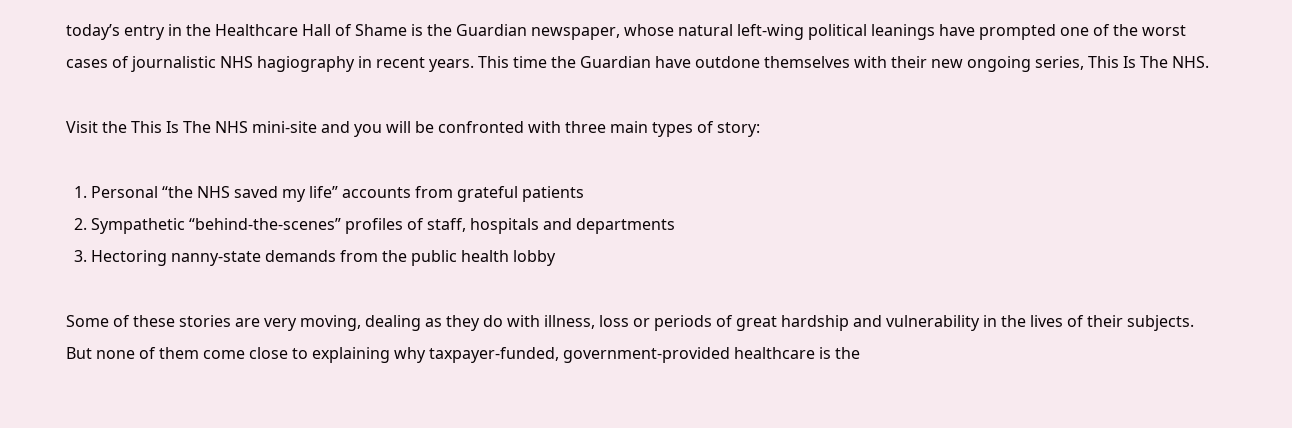today’s entry in the Healthcare Hall of Shame is the Guardian newspaper, whose natural left-wing political leanings have prompted one of the worst cases of journalistic NHS hagiography in recent years. This time the Guardian have outdone themselves with their new ongoing series, This Is The NHS.

Visit the This Is The NHS mini-site and you will be confronted with three main types of story:

  1. Personal “the NHS saved my life” accounts from grateful patients
  2. Sympathetic “behind-the-scenes” profiles of staff, hospitals and departments
  3. Hectoring nanny-state demands from the public health lobby

Some of these stories are very moving, dealing as they do with illness, loss or periods of great hardship and vulnerability in the lives of their subjects. But none of them come close to explaining why taxpayer-funded, government-provided healthcare is the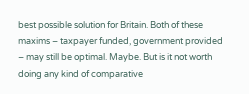best possible solution for Britain. Both of these maxims – taxpayer funded, government provided – may still be optimal. Maybe. But is it not worth doing any kind of comparative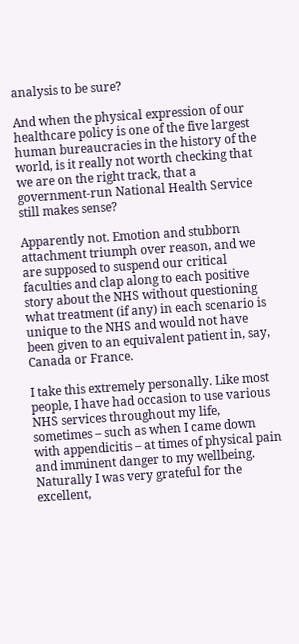analysis to be sure?

And when the physical expression of our healthcare policy is one of the five largest human bureaucracies in the history of the world, is it really not worth checking that we are on the right track, that a government-run National Health Service still makes sense?

Apparently not. Emotion and stubborn attachment triumph over reason, and we are supposed to suspend our critical faculties and clap along to each positive story about the NHS without questioning what treatment (if any) in each scenario is unique to the NHS and would not have been given to an equivalent patient in, say, Canada or France.

I take this extremely personally. Like most people, I have had occasion to use various NHS services throughout my life, sometimes – such as when I came down with appendicitis – at times of physical pain and imminent danger to my wellbeing. Naturally I was very grateful for the excellent,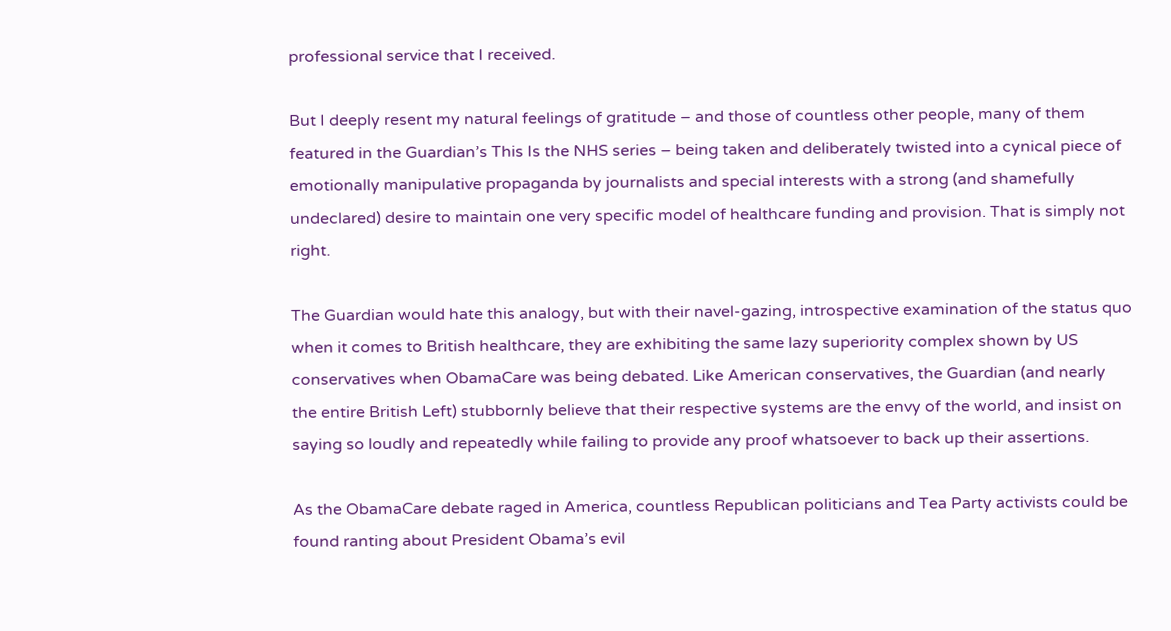professional service that I received.

But I deeply resent my natural feelings of gratitude – and those of countless other people, many of them featured in the Guardian’s This Is the NHS series – being taken and deliberately twisted into a cynical piece of emotionally manipulative propaganda by journalists and special interests with a strong (and shamefully undeclared) desire to maintain one very specific model of healthcare funding and provision. That is simply not right.

The Guardian would hate this analogy, but with their navel-gazing, introspective examination of the status quo when it comes to British healthcare, they are exhibiting the same lazy superiority complex shown by US conservatives when ObamaCare was being debated. Like American conservatives, the Guardian (and nearly the entire British Left) stubbornly believe that their respective systems are the envy of the world, and insist on saying so loudly and repeatedly while failing to provide any proof whatsoever to back up their assertions.

As the ObamaCare debate raged in America, countless Republican politicians and Tea Party activists could be found ranting about President Obama’s evil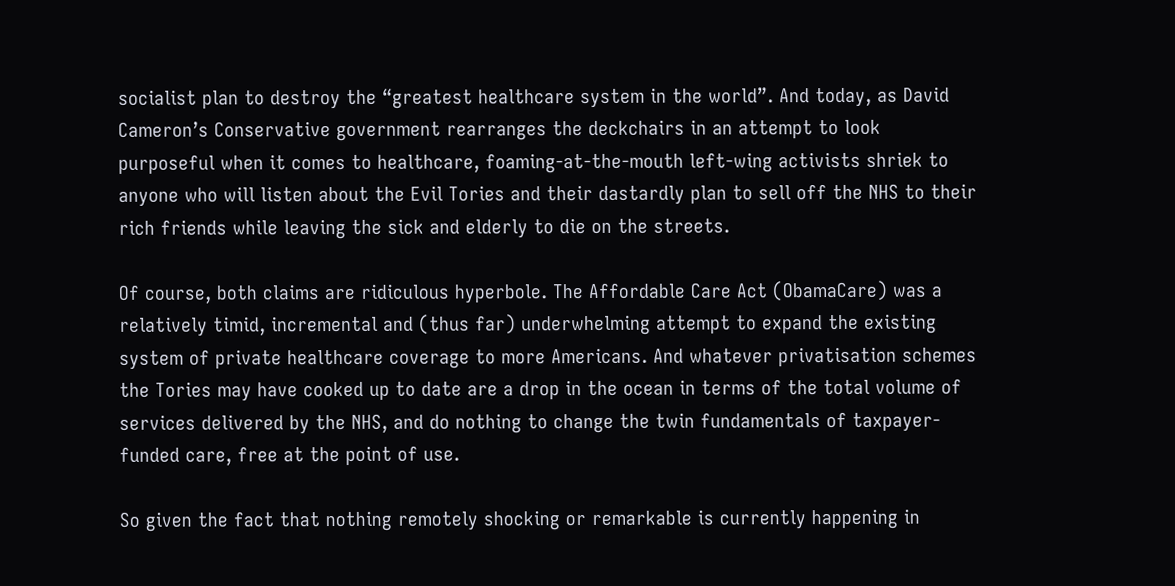socialist plan to destroy the “greatest healthcare system in the world”. And today, as David Cameron’s Conservative government rearranges the deckchairs in an attempt to look purposeful when it comes to healthcare, foaming-at-the-mouth left-wing activists shriek to anyone who will listen about the Evil Tories and their dastardly plan to sell off the NHS to their rich friends while leaving the sick and elderly to die on the streets.

Of course, both claims are ridiculous hyperbole. The Affordable Care Act (ObamaCare) was a relatively timid, incremental and (thus far) underwhelming attempt to expand the existing system of private healthcare coverage to more Americans. And whatever privatisation schemes the Tories may have cooked up to date are a drop in the ocean in terms of the total volume of services delivered by the NHS, and do nothing to change the twin fundamentals of taxpayer-funded care, free at the point of use.

So given the fact that nothing remotely shocking or remarkable is currently happening in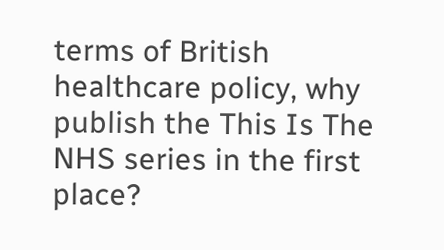terms of British healthcare policy, why publish the This Is The NHS series in the first place?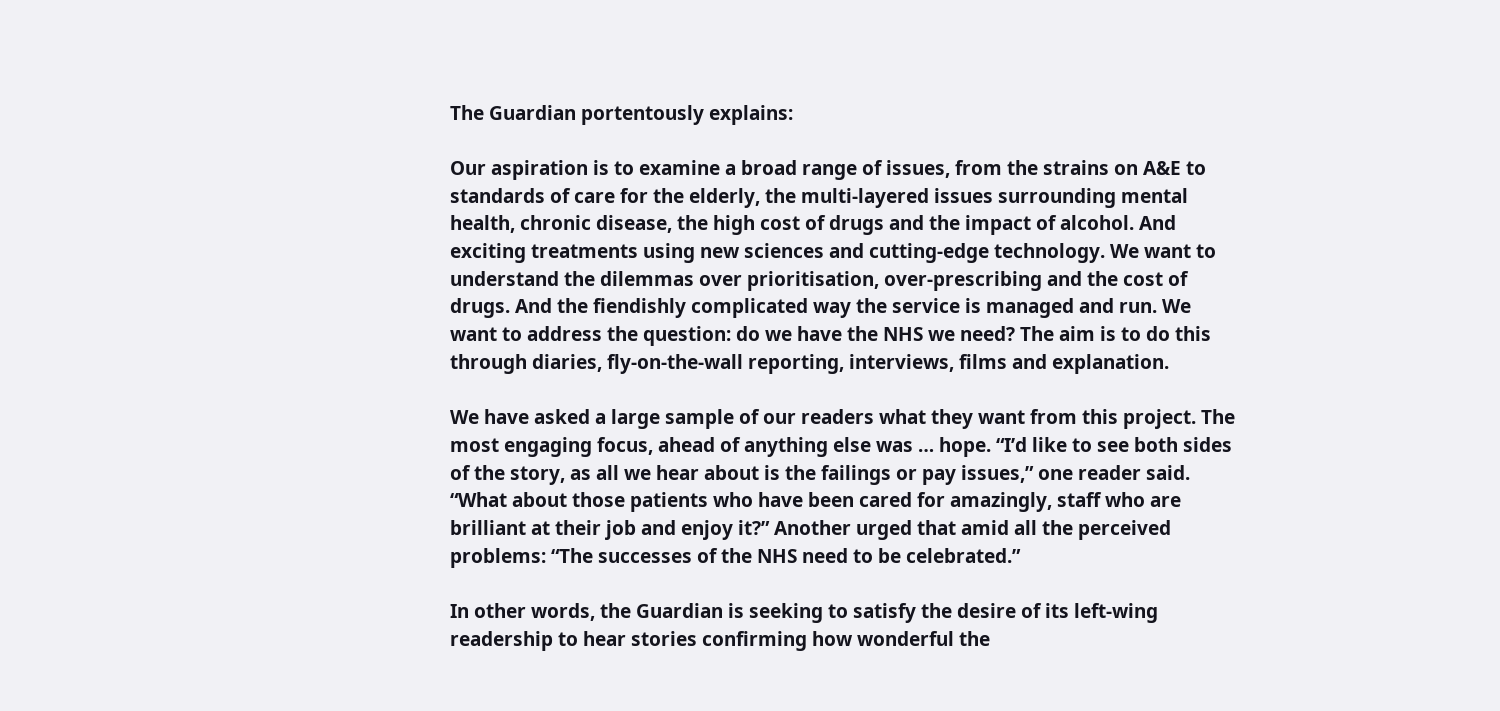The Guardian portentously explains:

Our aspiration is to examine a broad range of issues, from the strains on A&E to standards of care for the elderly, the multi-layered issues surrounding mental health, chronic disease, the high cost of drugs and the impact of alcohol. And exciting treatments using new sciences and cutting-edge technology. We want to understand the dilemmas over prioritisation, over-prescribing and the cost of drugs. And the fiendishly complicated way the service is managed and run. We want to address the question: do we have the NHS we need? The aim is to do this through diaries, fly-on-the-wall reporting, interviews, films and explanation.

We have asked a large sample of our readers what they want from this project. The most engaging focus, ahead of anything else was … hope. “I’d like to see both sides of the story, as all we hear about is the failings or pay issues,” one reader said. “What about those patients who have been cared for amazingly, staff who are brilliant at their job and enjoy it?” Another urged that amid all the perceived problems: “The successes of the NHS need to be celebrated.”

In other words, the Guardian is seeking to satisfy the desire of its left-wing readership to hear stories confirming how wonderful the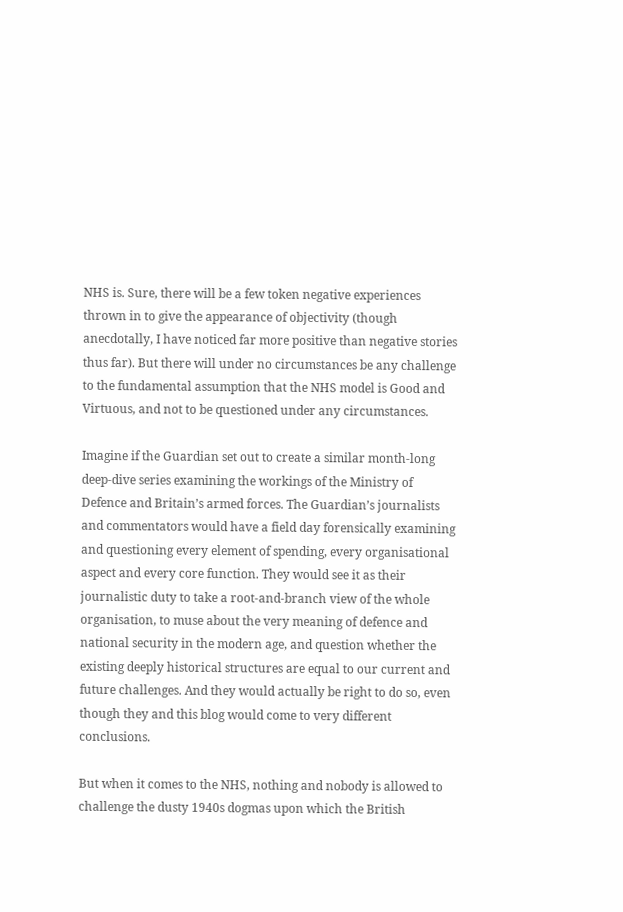NHS is. Sure, there will be a few token negative experiences thrown in to give the appearance of objectivity (though anecdotally, I have noticed far more positive than negative stories thus far). But there will under no circumstances be any challenge to the fundamental assumption that the NHS model is Good and Virtuous, and not to be questioned under any circumstances.

Imagine if the Guardian set out to create a similar month-long deep-dive series examining the workings of the Ministry of Defence and Britain’s armed forces. The Guardian’s journalists and commentators would have a field day forensically examining and questioning every element of spending, every organisational aspect and every core function. They would see it as their journalistic duty to take a root-and-branch view of the whole organisation, to muse about the very meaning of defence and national security in the modern age, and question whether the existing deeply historical structures are equal to our current and future challenges. And they would actually be right to do so, even though they and this blog would come to very different conclusions.

But when it comes to the NHS, nothing and nobody is allowed to challenge the dusty 1940s dogmas upon which the British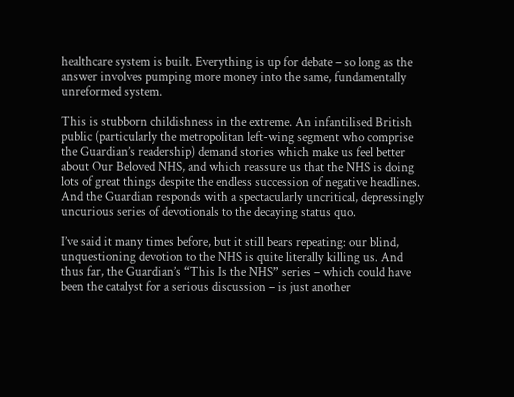healthcare system is built. Everything is up for debate – so long as the answer involves pumping more money into the same, fundamentally unreformed system.

This is stubborn childishness in the extreme. An infantilised British public (particularly the metropolitan left-wing segment who comprise the Guardian’s readership) demand stories which make us feel better about Our Beloved NHS, and which reassure us that the NHS is doing lots of great things despite the endless succession of negative headlines. And the Guardian responds with a spectacularly uncritical, depressingly uncurious series of devotionals to the decaying status quo.

I’ve said it many times before, but it still bears repeating: our blind, unquestioning devotion to the NHS is quite literally killing us. And thus far, the Guardian’s “This Is the NHS” series – which could have been the catalyst for a serious discussion – is just another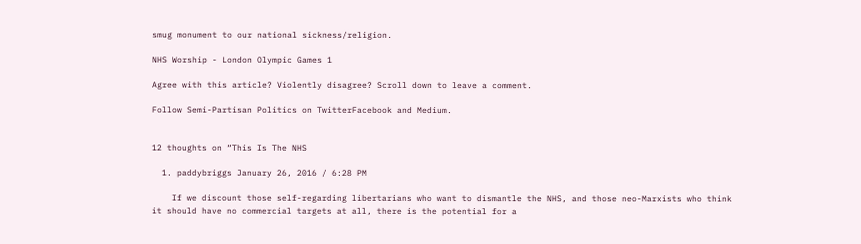smug monument to our national sickness/religion.

NHS Worship - London Olympic Games 1

Agree with this article? Violently disagree? Scroll down to leave a comment.

Follow Semi-Partisan Politics on TwitterFacebook and Medium.


12 thoughts on “This Is The NHS

  1. paddybriggs January 26, 2016 / 6:28 PM

    If we discount those self-regarding libertarians who want to dismantle the NHS, and those neo-Marxists who think it should have no commercial targets at all, there is the potential for a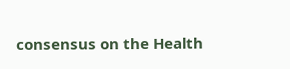consensus on the Health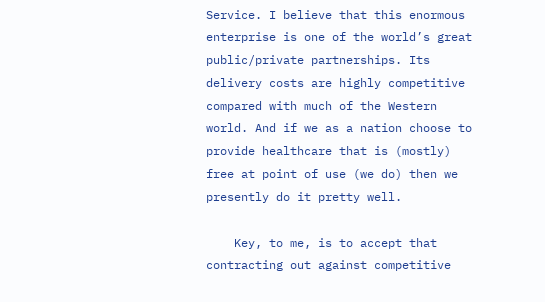Service. I believe that this enormous enterprise is one of the world’s great public/private partnerships. Its delivery costs are highly competitive compared with much of the Western world. And if we as a nation choose to provide healthcare that is (mostly) free at point of use (we do) then we presently do it pretty well.

    Key, to me, is to accept that contracting out against competitive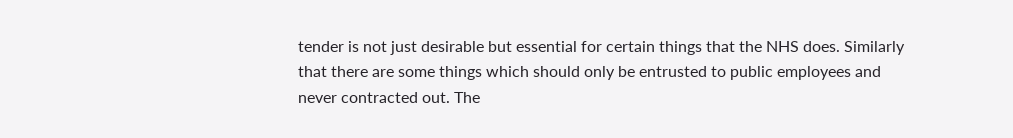tender is not just desirable but essential for certain things that the NHS does. Similarly that there are some things which should only be entrusted to public employees and never contracted out. The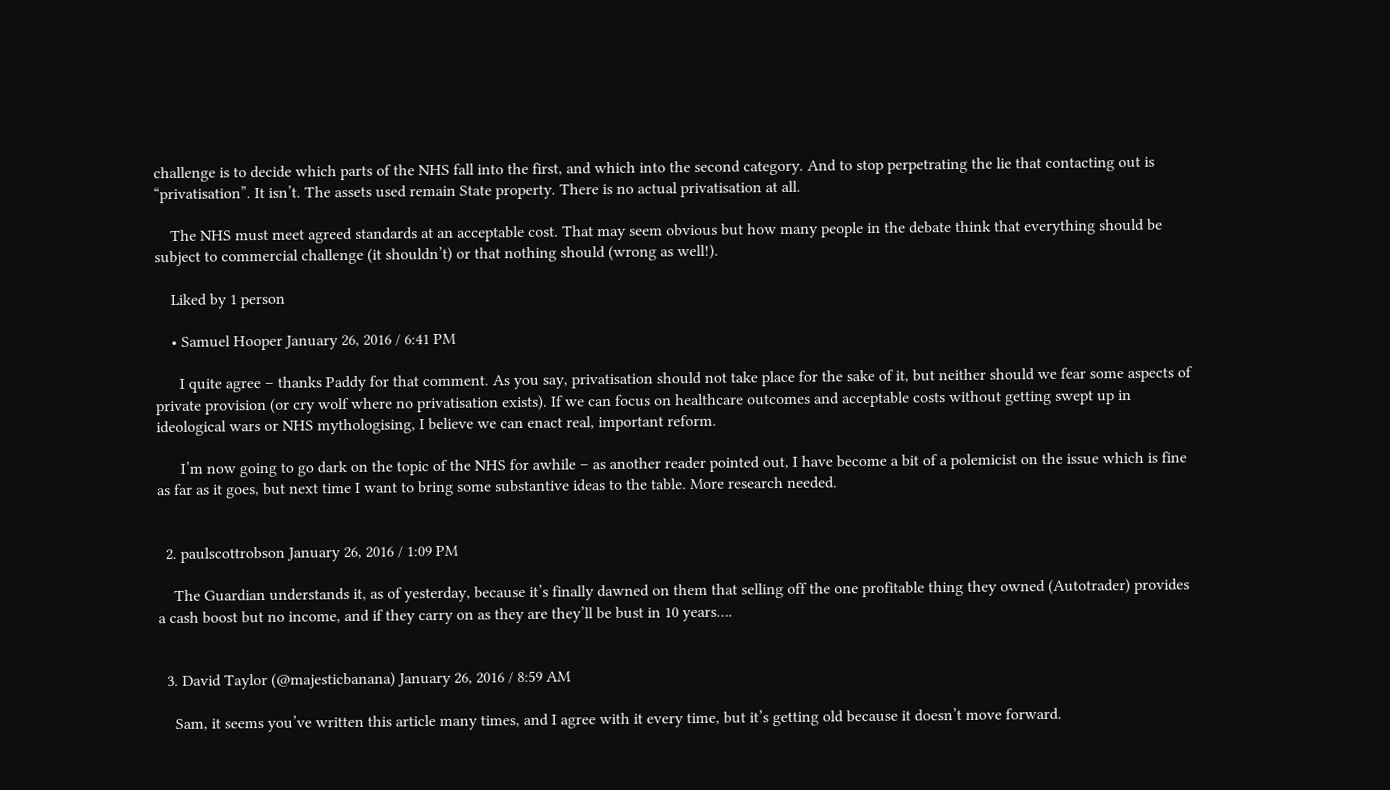challenge is to decide which parts of the NHS fall into the first, and which into the second category. And to stop perpetrating the lie that contacting out is “privatisation”. It isn’t. The assets used remain State property. There is no actual privatisation at all.

    The NHS must meet agreed standards at an acceptable cost. That may seem obvious but how many people in the debate think that everything should be subject to commercial challenge (it shouldn’t) or that nothing should (wrong as well!).

    Liked by 1 person

    • Samuel Hooper January 26, 2016 / 6:41 PM

      I quite agree – thanks Paddy for that comment. As you say, privatisation should not take place for the sake of it, but neither should we fear some aspects of private provision (or cry wolf where no privatisation exists). If we can focus on healthcare outcomes and acceptable costs without getting swept up in ideological wars or NHS mythologising, I believe we can enact real, important reform.

      I’m now going to go dark on the topic of the NHS for awhile – as another reader pointed out, I have become a bit of a polemicist on the issue which is fine as far as it goes, but next time I want to bring some substantive ideas to the table. More research needed.


  2. paulscottrobson January 26, 2016 / 1:09 PM

    The Guardian understands it, as of yesterday, because it’s finally dawned on them that selling off the one profitable thing they owned (Autotrader) provides a cash boost but no income, and if they carry on as they are they’ll be bust in 10 years….


  3. David Taylor (@majesticbanana) January 26, 2016 / 8:59 AM

    Sam, it seems you’ve written this article many times, and I agree with it every time, but it’s getting old because it doesn’t move forward.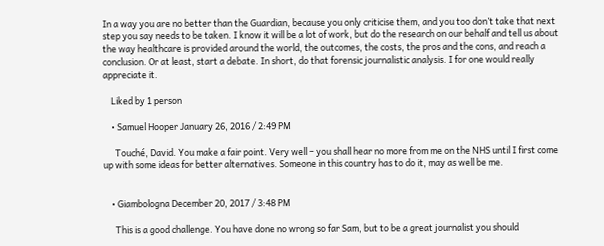In a way you are no better than the Guardian, because you only criticise them, and you too don’t take that next step you say needs to be taken. I know it will be a lot of work, but do the research on our behalf and tell us about the way healthcare is provided around the world, the outcomes, the costs, the pros and the cons, and reach a conclusion. Or at least, start a debate. In short, do that forensic journalistic analysis. I for one would really appreciate it.

    Liked by 1 person

    • Samuel Hooper January 26, 2016 / 2:49 PM

      Touché, David. You make a fair point. Very well – you shall hear no more from me on the NHS until I first come up with some ideas for better alternatives. Someone in this country has to do it, may as well be me.


    • Giambologna December 20, 2017 / 3:48 PM

      This is a good challenge. You have done no wrong so far Sam, but to be a great journalist you should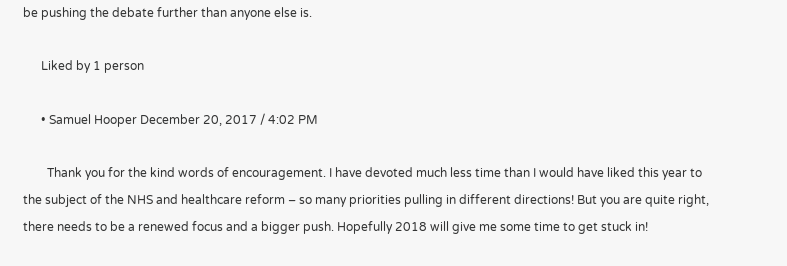be pushing the debate further than anyone else is.

      Liked by 1 person

      • Samuel Hooper December 20, 2017 / 4:02 PM

        Thank you for the kind words of encouragement. I have devoted much less time than I would have liked this year to the subject of the NHS and healthcare reform – so many priorities pulling in different directions! But you are quite right, there needs to be a renewed focus and a bigger push. Hopefully 2018 will give me some time to get stuck in!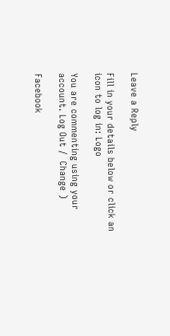Leave a Reply

Fill in your details below or click an icon to log in: Logo

You are commenting using your account. Log Out /  Change )

Facebook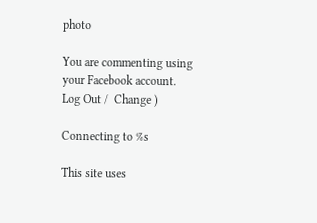photo

You are commenting using your Facebook account. Log Out /  Change )

Connecting to %s

This site uses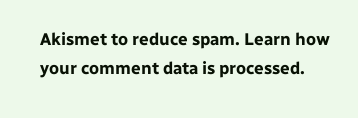Akismet to reduce spam. Learn how your comment data is processed.